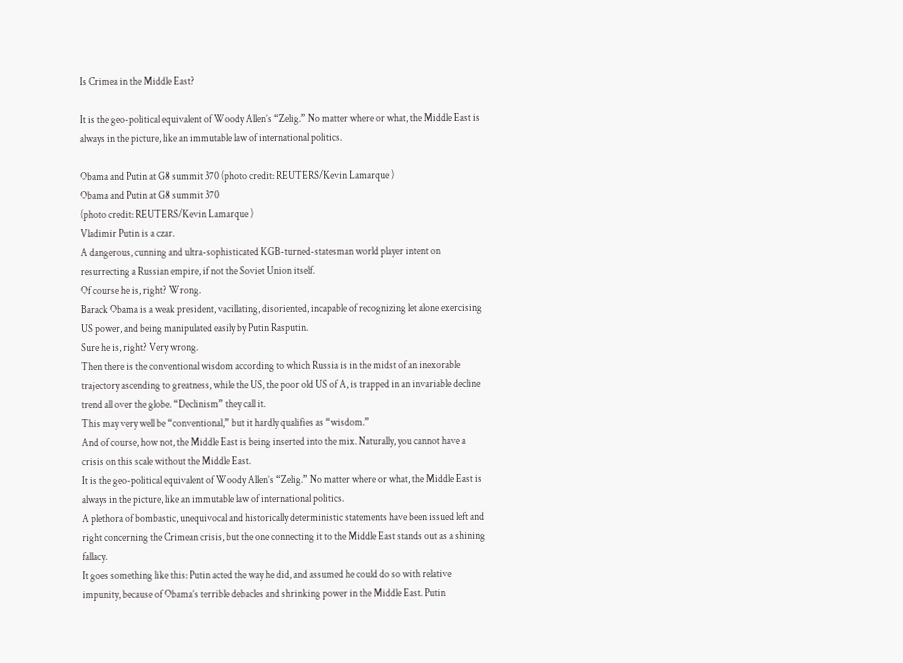Is Crimea in the Middle East?

It is the geo-political equivalent of Woody Allen’s “Zelig.” No matter where or what, the Middle East is always in the picture, like an immutable law of international politics.

Obama and Putin at G8 summit 370 (photo credit: REUTERS/Kevin Lamarque )
Obama and Putin at G8 summit 370
(photo credit: REUTERS/Kevin Lamarque )
Vladimir Putin is a czar.
A dangerous, cunning and ultra-sophisticated KGB-turned-statesman world player intent on resurrecting a Russian empire, if not the Soviet Union itself.
Of course he is, right? Wrong.
Barack Obama is a weak president, vacillating, disoriented, incapable of recognizing let alone exercising US power, and being manipulated easily by Putin Rasputin.
Sure he is, right? Very wrong.
Then there is the conventional wisdom according to which Russia is in the midst of an inexorable trajectory ascending to greatness, while the US, the poor old US of A, is trapped in an invariable decline trend all over the globe. “Declinism” they call it.
This may very well be “conventional,” but it hardly qualifies as “wisdom.”
And of course, how not, the Middle East is being inserted into the mix. Naturally, you cannot have a crisis on this scale without the Middle East.
It is the geo-political equivalent of Woody Allen’s “Zelig.” No matter where or what, the Middle East is always in the picture, like an immutable law of international politics.
A plethora of bombastic, unequivocal and historically deterministic statements have been issued left and right concerning the Crimean crisis, but the one connecting it to the Middle East stands out as a shining fallacy.
It goes something like this: Putin acted the way he did, and assumed he could do so with relative impunity, because of Obama’s terrible debacles and shrinking power in the Middle East. Putin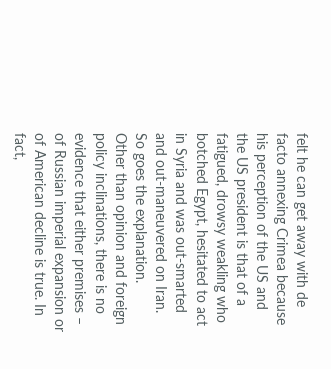felt he can get away with de facto annexing Crimea because his perception of the US and the US president is that of a fatigued, drowsy weakling who botched Egypt, hesitated to act in Syria and was out-smarted and out-maneuvered on Iran. So goes the explanation.
Other than opinion and foreign policy inclinations, there is no evidence that either premises – of Russian imperial expansion or of American decline is true. In fact,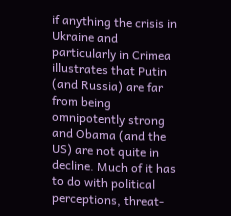if anything the crisis in Ukraine and particularly in Crimea illustrates that Putin (and Russia) are far from being omnipotently strong and Obama (and the US) are not quite in decline. Much of it has to do with political perceptions, threat-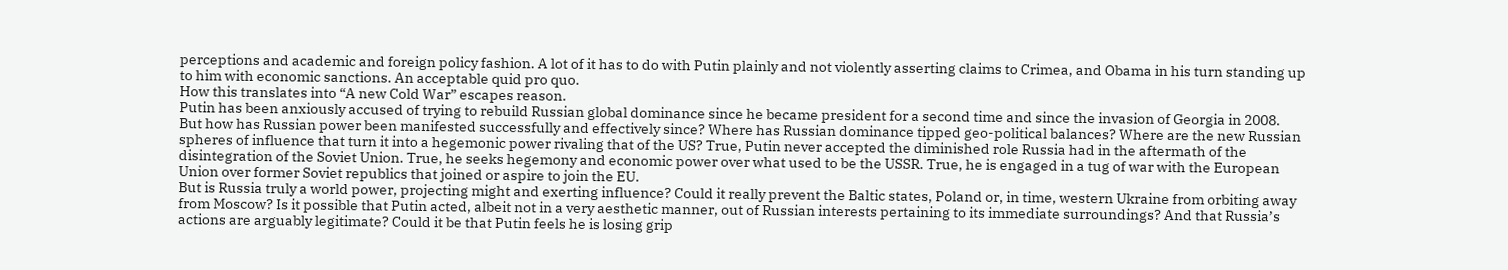perceptions and academic and foreign policy fashion. A lot of it has to do with Putin plainly and not violently asserting claims to Crimea, and Obama in his turn standing up to him with economic sanctions. An acceptable quid pro quo.
How this translates into “A new Cold War” escapes reason.
Putin has been anxiously accused of trying to rebuild Russian global dominance since he became president for a second time and since the invasion of Georgia in 2008.
But how has Russian power been manifested successfully and effectively since? Where has Russian dominance tipped geo-political balances? Where are the new Russian spheres of influence that turn it into a hegemonic power rivaling that of the US? True, Putin never accepted the diminished role Russia had in the aftermath of the disintegration of the Soviet Union. True, he seeks hegemony and economic power over what used to be the USSR. True, he is engaged in a tug of war with the European Union over former Soviet republics that joined or aspire to join the EU.
But is Russia truly a world power, projecting might and exerting influence? Could it really prevent the Baltic states, Poland or, in time, western Ukraine from orbiting away from Moscow? Is it possible that Putin acted, albeit not in a very aesthetic manner, out of Russian interests pertaining to its immediate surroundings? And that Russia’s actions are arguably legitimate? Could it be that Putin feels he is losing grip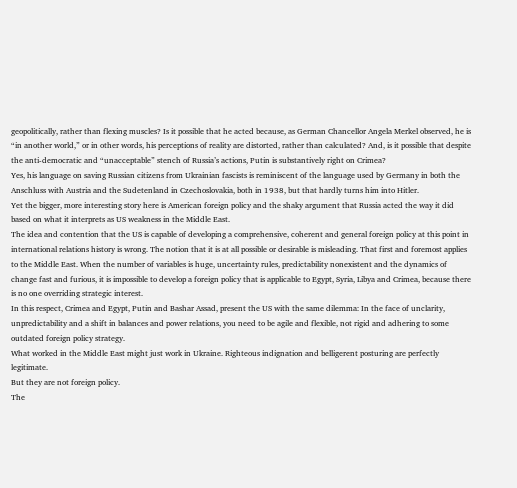geopolitically, rather than flexing muscles? Is it possible that he acted because, as German Chancellor Angela Merkel observed, he is “in another world,” or in other words, his perceptions of reality are distorted, rather than calculated? And, is it possible that despite the anti-democratic and “unacceptable” stench of Russia’s actions, Putin is substantively right on Crimea?
Yes, his language on saving Russian citizens from Ukrainian fascists is reminiscent of the language used by Germany in both the Anschluss with Austria and the Sudetenland in Czechoslovakia, both in 1938, but that hardly turns him into Hitler.
Yet the bigger, more interesting story here is American foreign policy and the shaky argument that Russia acted the way it did based on what it interprets as US weakness in the Middle East.
The idea and contention that the US is capable of developing a comprehensive, coherent and general foreign policy at this point in international relations history is wrong. The notion that it is at all possible or desirable is misleading. That first and foremost applies to the Middle East. When the number of variables is huge, uncertainty rules, predictability nonexistent and the dynamics of change fast and furious, it is impossible to develop a foreign policy that is applicable to Egypt, Syria, Libya and Crimea, because there is no one overriding strategic interest.
In this respect, Crimea and Egypt, Putin and Bashar Assad, present the US with the same dilemma: In the face of unclarity, unpredictability and a shift in balances and power relations, you need to be agile and flexible, not rigid and adhering to some outdated foreign policy strategy.
What worked in the Middle East might just work in Ukraine. Righteous indignation and belligerent posturing are perfectly legitimate.
But they are not foreign policy.
The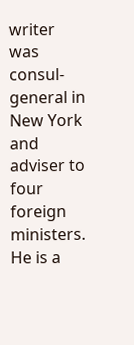writer was consul-general in New York and adviser to four foreign ministers. He is a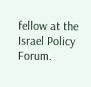fellow at the Israel Policy Forum.